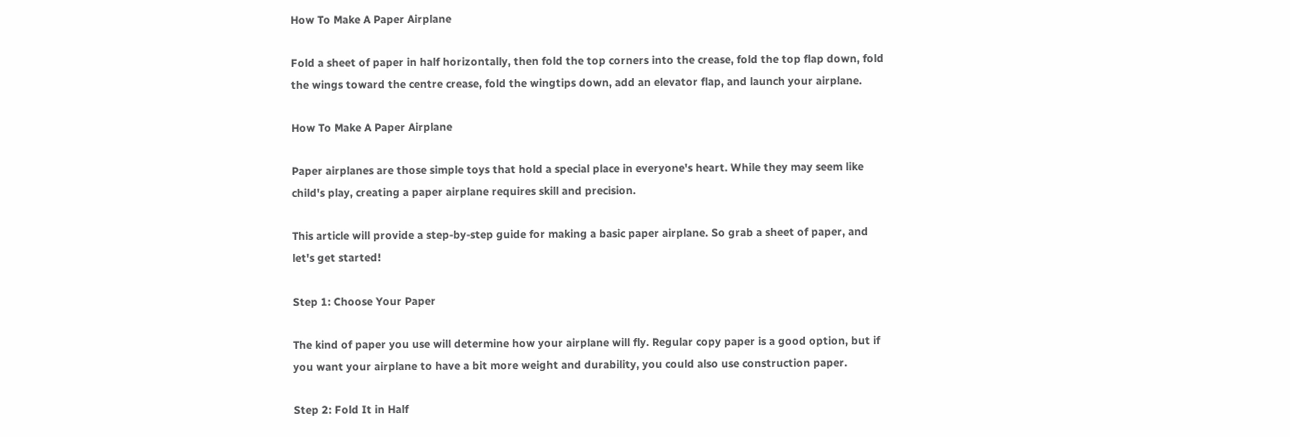How To Make A Paper Airplane

Fold a sheet of paper in half horizontally, then fold the top corners into the crease, fold the top flap down, fold the wings toward the centre crease, fold the wingtips down, add an elevator flap, and launch your airplane.

How To Make A Paper Airplane

Paper airplanes are those simple toys that hold a special place in everyone's heart. While they may seem like child's play, creating a paper airplane requires skill and precision.

This article will provide a step-by-step guide for making a basic paper airplane. So grab a sheet of paper, and let's get started!

Step 1: Choose Your Paper

The kind of paper you use will determine how your airplane will fly. Regular copy paper is a good option, but if you want your airplane to have a bit more weight and durability, you could also use construction paper.

Step 2: Fold It in Half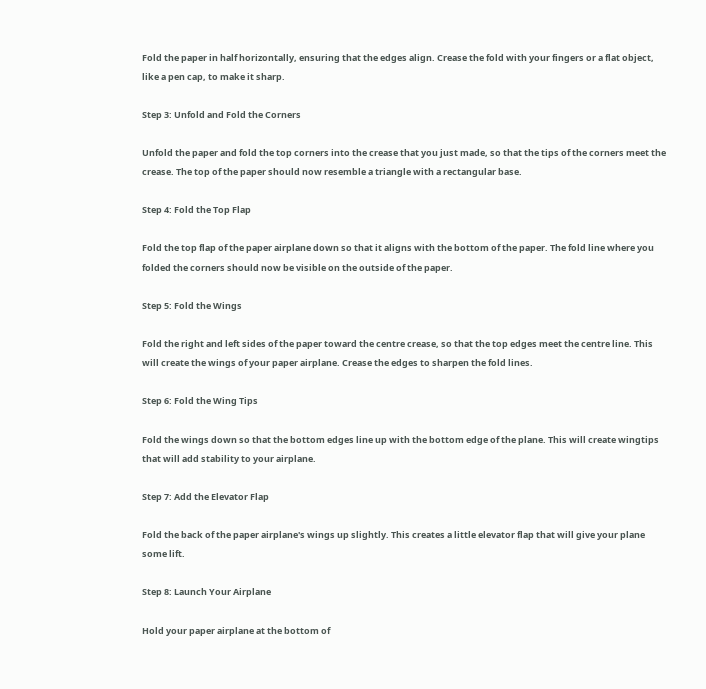Fold the paper in half horizontally, ensuring that the edges align. Crease the fold with your fingers or a flat object, like a pen cap, to make it sharp.

Step 3: Unfold and Fold the Corners

Unfold the paper and fold the top corners into the crease that you just made, so that the tips of the corners meet the crease. The top of the paper should now resemble a triangle with a rectangular base.

Step 4: Fold the Top Flap

Fold the top flap of the paper airplane down so that it aligns with the bottom of the paper. The fold line where you folded the corners should now be visible on the outside of the paper.

Step 5: Fold the Wings

Fold the right and left sides of the paper toward the centre crease, so that the top edges meet the centre line. This will create the wings of your paper airplane. Crease the edges to sharpen the fold lines.

Step 6: Fold the Wing Tips

Fold the wings down so that the bottom edges line up with the bottom edge of the plane. This will create wingtips that will add stability to your airplane.

Step 7: Add the Elevator Flap

Fold the back of the paper airplane's wings up slightly. This creates a little elevator flap that will give your plane some lift.

Step 8: Launch Your Airplane

Hold your paper airplane at the bottom of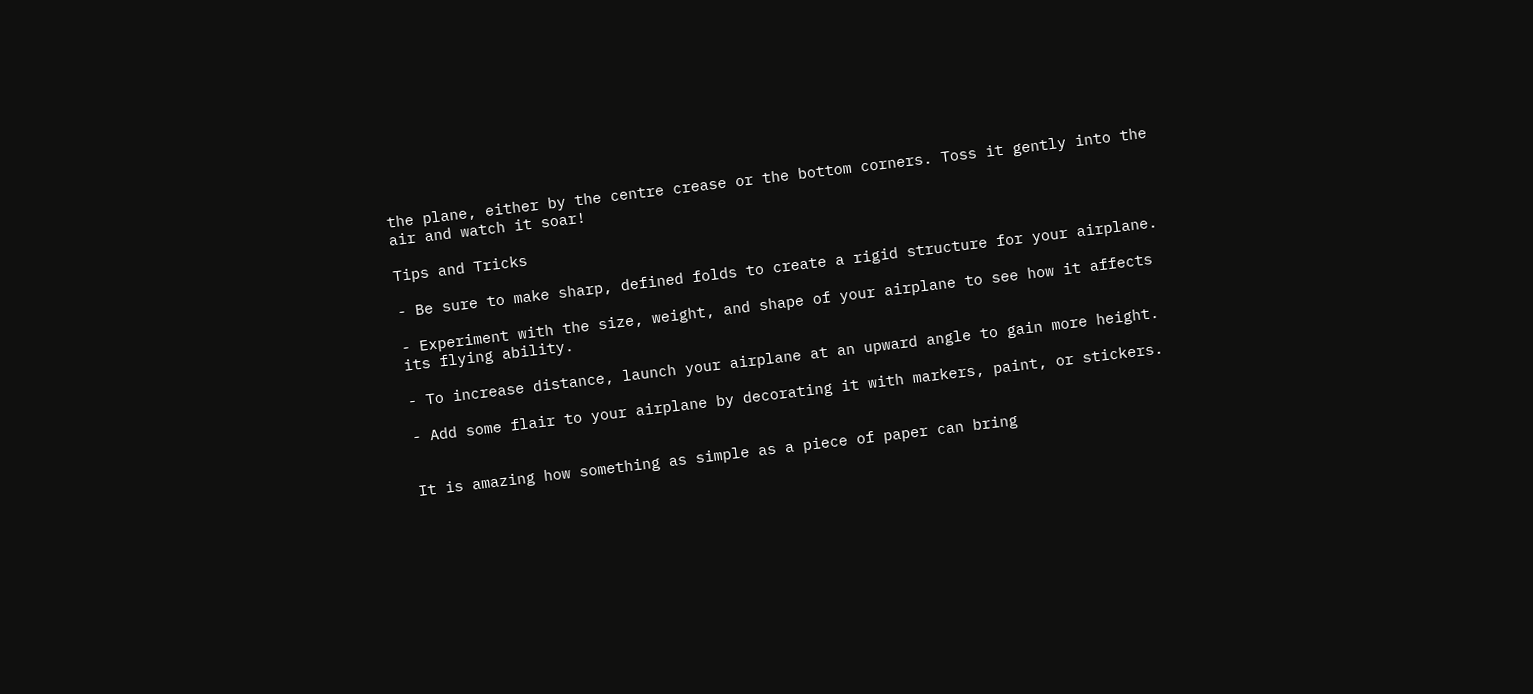the plane, either by the centre crease or the bottom corners. Toss it gently into the air and watch it soar!

Tips and Tricks

- Be sure to make sharp, defined folds to create a rigid structure for your airplane.

- Experiment with the size, weight, and shape of your airplane to see how it affects its flying ability.

- To increase distance, launch your airplane at an upward angle to gain more height.

- Add some flair to your airplane by decorating it with markers, paint, or stickers.


It is amazing how something as simple as a piece of paper can bring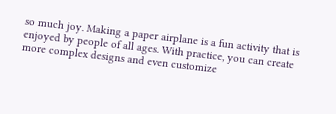so much joy. Making a paper airplane is a fun activity that is enjoyed by people of all ages. With practice, you can create more complex designs and even customize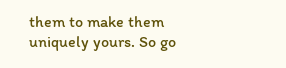them to make them uniquely yours. So go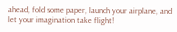ahead, fold some paper, launch your airplane, and let your imagination take flight!